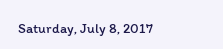Saturday, July 8, 2017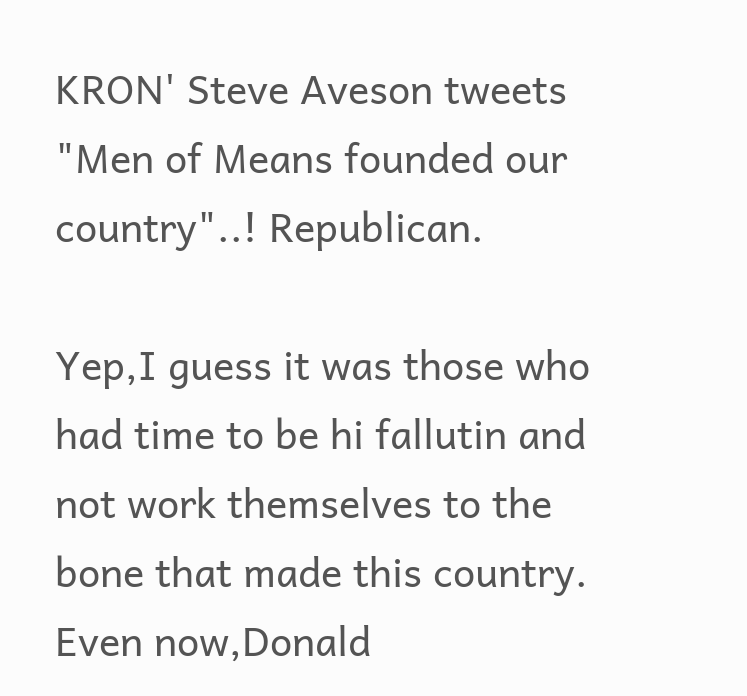KRON' Steve Aveson tweets "Men of Means founded our country"..! Republican.

Yep,I guess it was those who had time to be hi fallutin and not work themselves to the bone that made this country.
Even now,Donald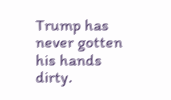Trump has never gotten his hands dirty.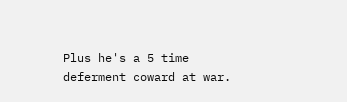Plus he's a 5 time deferment coward at war.